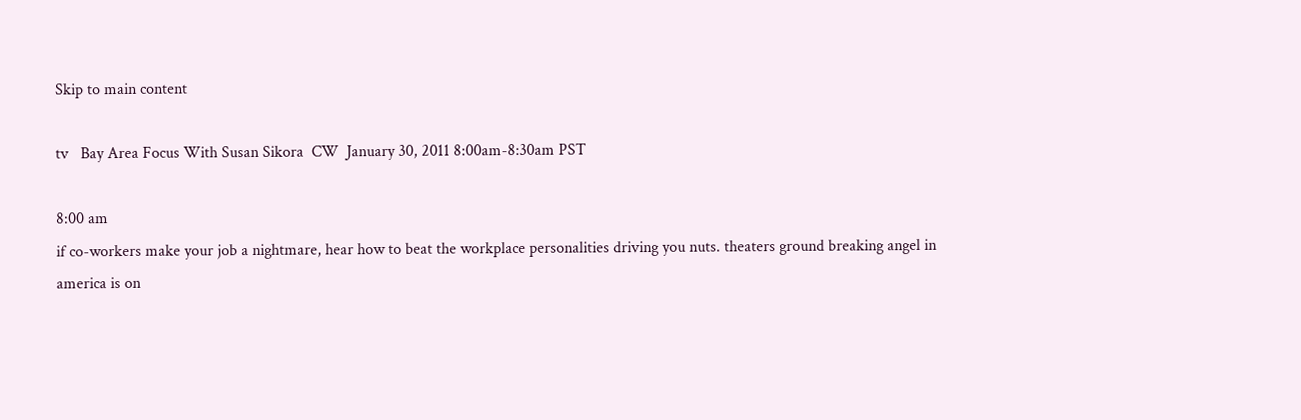Skip to main content

tv   Bay Area Focus With Susan Sikora  CW  January 30, 2011 8:00am-8:30am PST

8:00 am
if co-workers make your job a nightmare, hear how to beat the workplace personalities driving you nuts. theaters ground breaking angel in america is on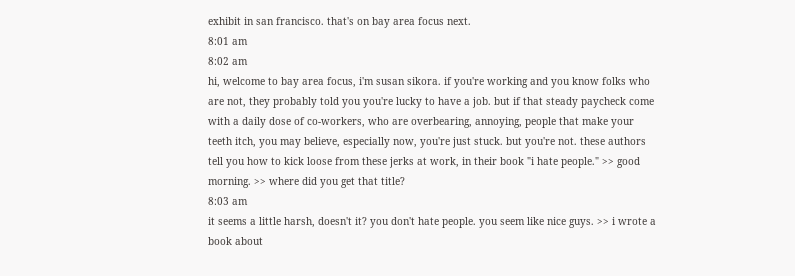exhibit in san francisco. that's on bay area focus next.
8:01 am
8:02 am
hi, welcome to bay area focus, i'm susan sikora. if you're working and you know folks who are not, they probably told you you're lucky to have a job. but if that steady paycheck come with a daily dose of co-workers, who are overbearing, annoying, people that make your teeth itch, you may believe, especially now, you're just stuck. but you're not. these authors tell you how to kick loose from these jerks at work, in their book "i hate people." >> good morning. >> where did you get that title?
8:03 am
it seems a little harsh, doesn't it? you don't hate people. you seem like nice guys. >> i wrote a book about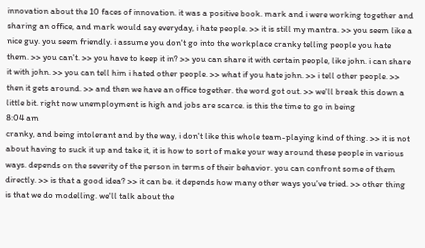innovation about the 10 faces of innovation. it was a positive book. mark and i were working together and sharing an office, and mark would say everyday, i hate people. >> it is still my mantra. >> you seem like a nice guy. you seem friendly. i assume you don't go into the workplace cranky telling people you hate them. >> you can't. >> you have to keep it in? >> you can share it with certain people, like john. i can share it with john. >> you can tell him i hated other people. >> what if you hate john. >> i tell other people. >> then it gets around. >> and then we have an office together. the word got out. >> we'll break this down a little bit. right now unemployment is high and jobs are scarce. is this the time to go in being
8:04 am
cranky, and being intolerant and by the way, i don't like this whole team-playing kind of thing. >> it is not about having to suck it up and take it, it is how to sort of make your way around these people in various ways. depends on the severity of the person in terms of their behavior. you can confront some of them directly. >> is that a good idea? >> it can be. it depends how many other ways you've tried. >> other thing is that we do modelling. we'll talk about the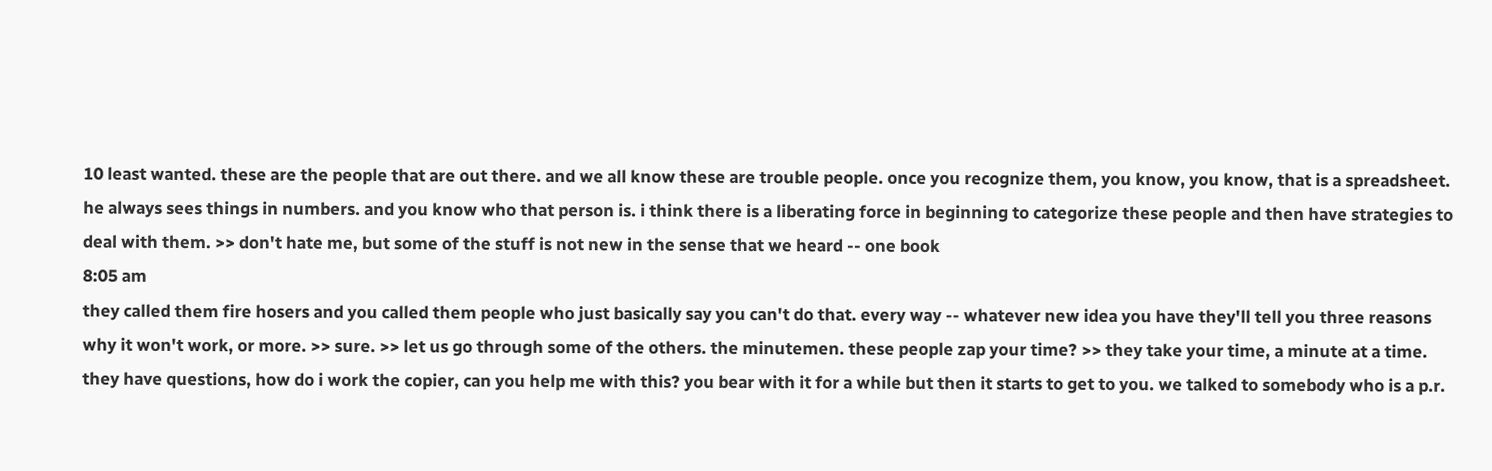10 least wanted. these are the people that are out there. and we all know these are trouble people. once you recognize them, you know, you know, that is a spreadsheet. he always sees things in numbers. and you know who that person is. i think there is a liberating force in beginning to categorize these people and then have strategies to deal with them. >> don't hate me, but some of the stuff is not new in the sense that we heard -- one book
8:05 am
they called them fire hosers and you called them people who just basically say you can't do that. every way -- whatever new idea you have they'll tell you three reasons why it won't work, or more. >> sure. >> let us go through some of the others. the minutemen. these people zap your time? >> they take your time, a minute at a time. they have questions, how do i work the copier, can you help me with this? you bear with it for a while but then it starts to get to you. we talked to somebody who is a p.r.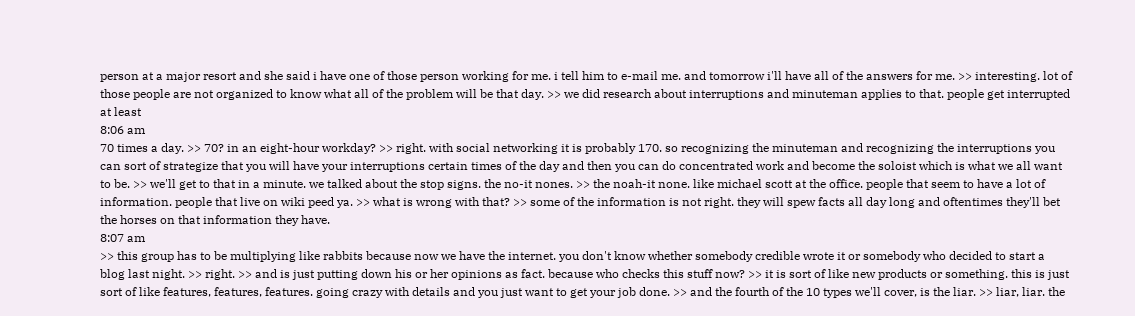person at a major resort and she said i have one of those person working for me. i tell him to e-mail me. and tomorrow i'll have all of the answers for me. >> interesting. lot of those people are not organized to know what all of the problem will be that day. >> we did research about interruptions and minuteman applies to that. people get interrupted at least
8:06 am
70 times a day. >> 70? in an eight-hour workday? >> right. with social networking it is probably 170. so recognizing the minuteman and recognizing the interruptions you can sort of strategize that you will have your interruptions certain times of the day and then you can do concentrated work and become the soloist which is what we all want to be. >> we'll get to that in a minute. we talked about the stop signs. the no-it nones. >> the noah-it none. like michael scott at the office. people that seem to have a lot of information. people that live on wiki peed ya. >> what is wrong with that? >> some of the information is not right. they will spew facts all day long and oftentimes they'll bet the horses on that information they have.
8:07 am
>> this group has to be multiplying like rabbits because now we have the internet. you don't know whether somebody credible wrote it or somebody who decided to start a blog last night. >> right. >> and is just putting down his or her opinions as fact. because who checks this stuff now? >> it is sort of like new products or something. this is just sort of like features, features, features. going crazy with details and you just want to get your job done. >> and the fourth of the 10 types we'll cover, is the liar. >> liar, liar. the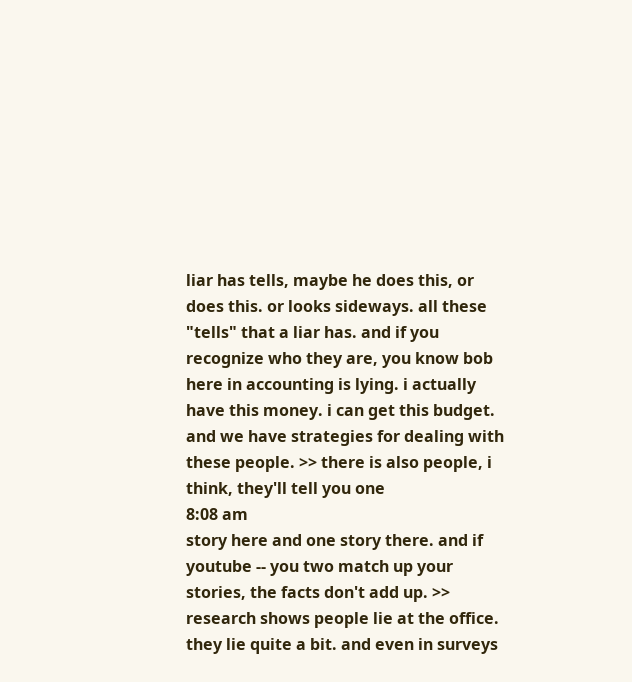liar has tells, maybe he does this, or does this. or looks sideways. all these "tells" that a liar has. and if you recognize who they are, you know bob here in accounting is lying. i actually have this money. i can get this budget. and we have strategies for dealing with these people. >> there is also people, i think, they'll tell you one
8:08 am
story here and one story there. and if youtube -- you two match up your stories, the facts don't add up. >> research shows people lie at the office. they lie quite a bit. and even in surveys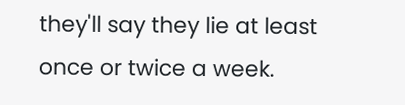they'll say they lie at least once or twice a week.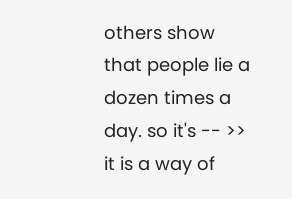others show that people lie a dozen times a day. so it's -- >> it is a way of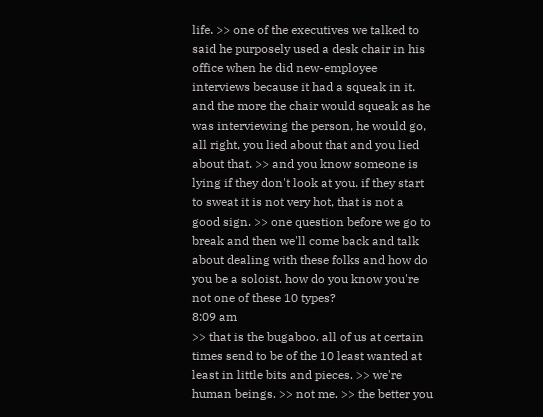life. >> one of the executives we talked to said he purposely used a desk chair in his office when he did new-employee interviews because it had a squeak in it. and the more the chair would squeak as he was interviewing the person, he would go, all right, you lied about that and you lied about that. >> and you know someone is lying if they don't look at you. if they start to sweat it is not very hot, that is not a good sign. >> one question before we go to break and then we'll come back and talk about dealing with these folks and how do you be a soloist. how do you know you're not one of these 10 types?
8:09 am
>> that is the bugaboo. all of us at certain times send to be of the 10 least wanted at least in little bits and pieces. >> we're human beings. >> not me. >> the better you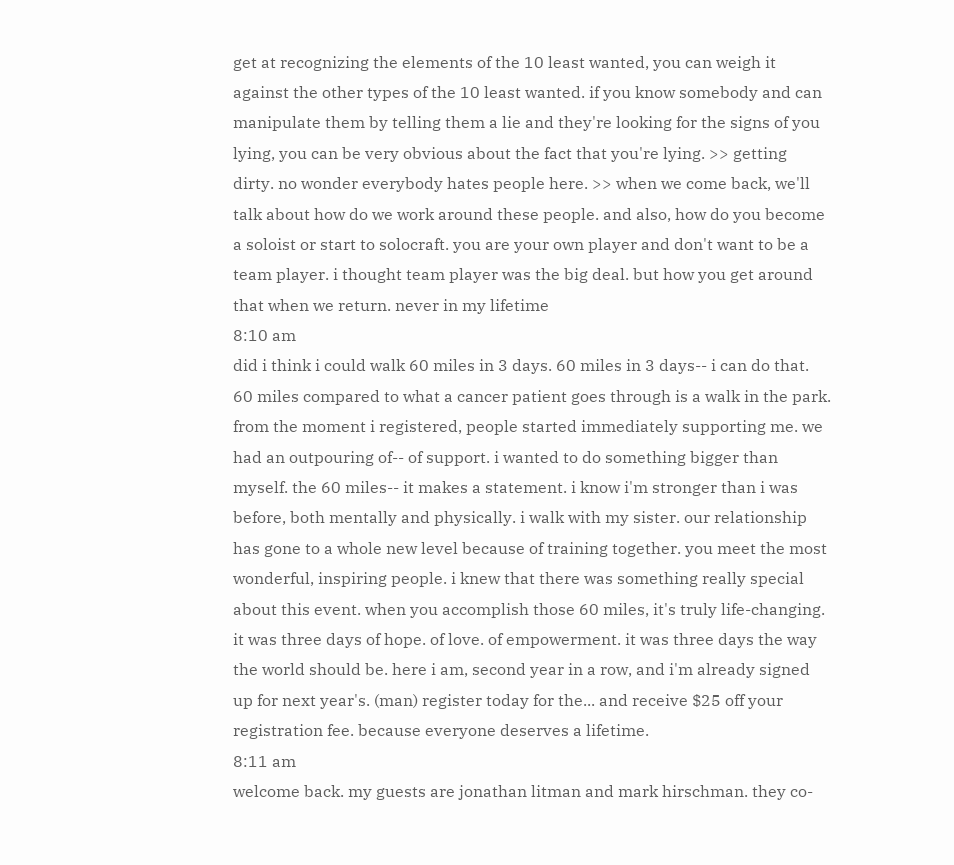get at recognizing the elements of the 10 least wanted, you can weigh it against the other types of the 10 least wanted. if you know somebody and can manipulate them by telling them a lie and they're looking for the signs of you lying, you can be very obvious about the fact that you're lying. >> getting dirty. no wonder everybody hates people here. >> when we come back, we'll talk about how do we work around these people. and also, how do you become a soloist or start to solocraft. you are your own player and don't want to be a team player. i thought team player was the big deal. but how you get around that when we return. never in my lifetime
8:10 am
did i think i could walk 60 miles in 3 days. 60 miles in 3 days-- i can do that. 60 miles compared to what a cancer patient goes through is a walk in the park. from the moment i registered, people started immediately supporting me. we had an outpouring of-- of support. i wanted to do something bigger than myself. the 60 miles-- it makes a statement. i know i'm stronger than i was before, both mentally and physically. i walk with my sister. our relationship has gone to a whole new level because of training together. you meet the most wonderful, inspiring people. i knew that there was something really special about this event. when you accomplish those 60 miles, it's truly life-changing. it was three days of hope. of love. of empowerment. it was three days the way the world should be. here i am, second year in a row, and i'm already signed up for next year's. (man) register today for the... and receive $25 off your registration fee. because everyone deserves a lifetime.
8:11 am
welcome back. my guests are jonathan litman and mark hirschman. they co-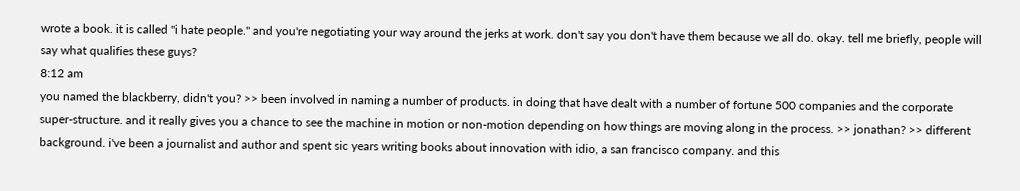wrote a book. it is called "i hate people." and you're negotiating your way around the jerks at work. don't say you don't have them because we all do. okay. tell me briefly, people will say what qualifies these guys?
8:12 am
you named the blackberry, didn't you? >> been involved in naming a number of products. in doing that have dealt with a number of fortune 500 companies and the corporate super-structure. and it really gives you a chance to see the machine in motion or non-motion depending on how things are moving along in the process. >> jonathan? >> different background. i've been a journalist and author and spent sic years writing books about innovation with idio, a san francisco company. and this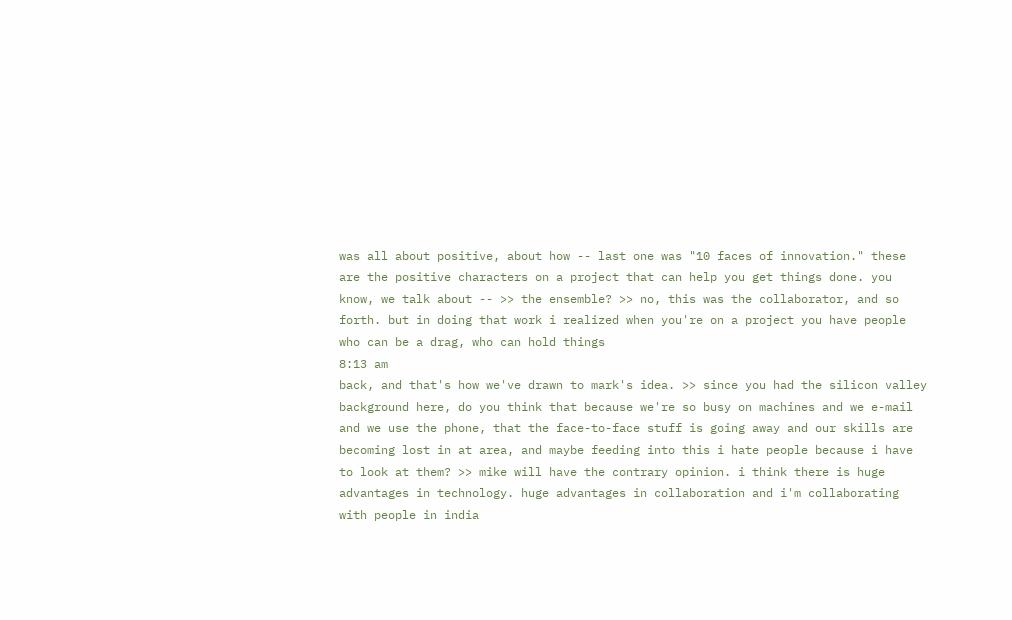was all about positive, about how -- last one was "10 faces of innovation." these are the positive characters on a project that can help you get things done. you know, we talk about -- >> the ensemble? >> no, this was the collaborator, and so forth. but in doing that work i realized when you're on a project you have people who can be a drag, who can hold things
8:13 am
back, and that's how we've drawn to mark's idea. >> since you had the silicon valley background here, do you think that because we're so busy on machines and we e-mail and we use the phone, that the face-to-face stuff is going away and our skills are becoming lost in at area, and maybe feeding into this i hate people because i have to look at them? >> mike will have the contrary opinion. i think there is huge advantages in technology. huge advantages in collaboration and i'm collaborating with people in india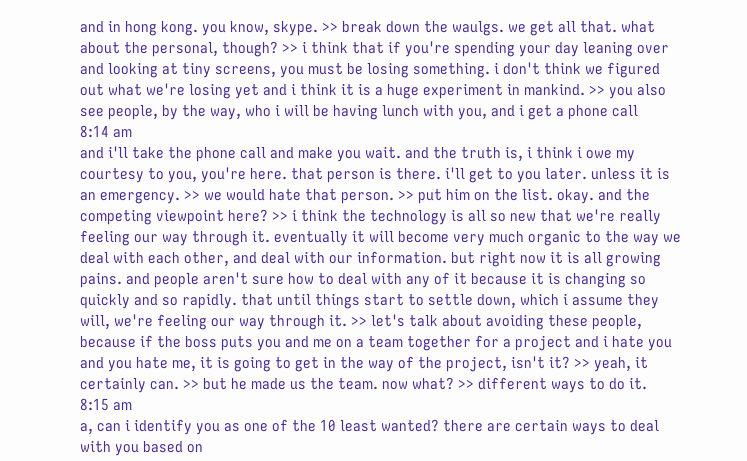and in hong kong. you know, skype. >> break down the waulgs. we get all that. what about the personal, though? >> i think that if you're spending your day leaning over and looking at tiny screens, you must be losing something. i don't think we figured out what we're losing yet and i think it is a huge experiment in mankind. >> you also see people, by the way, who i will be having lunch with you, and i get a phone call
8:14 am
and i'll take the phone call and make you wait. and the truth is, i think i owe my courtesy to you, you're here. that person is there. i'll get to you later. unless it is an emergency. >> we would hate that person. >> put him on the list. okay. and the competing viewpoint here? >> i think the technology is all so new that we're really feeling our way through it. eventually it will become very much organic to the way we deal with each other, and deal with our information. but right now it is all growing pains. and people aren't sure how to deal with any of it because it is changing so quickly and so rapidly. that until things start to settle down, which i assume they will, we're feeling our way through it. >> let's talk about avoiding these people, because if the boss puts you and me on a team together for a project and i hate you and you hate me, it is going to get in the way of the project, isn't it? >> yeah, it certainly can. >> but he made us the team. now what? >> different ways to do it.
8:15 am
a, can i identify you as one of the 10 least wanted? there are certain ways to deal with you based on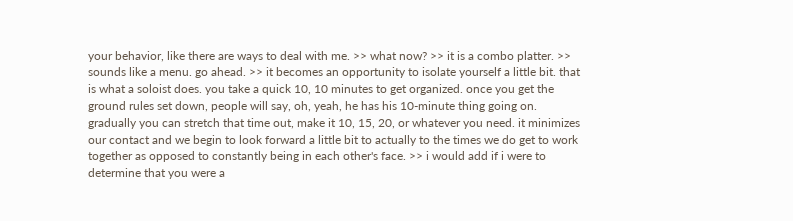your behavior, like there are ways to deal with me. >> what now? >> it is a combo platter. >> sounds like a menu. go ahead. >> it becomes an opportunity to isolate yourself a little bit. that is what a soloist does. you take a quick 10, 10 minutes to get organized. once you get the ground rules set down, people will say, oh, yeah, he has his 10-minute thing going on. gradually you can stretch that time out, make it 10, 15, 20, or whatever you need. it minimizes our contact and we begin to look forward a little bit to actually to the times we do get to work together as opposed to constantly being in each other's face. >> i would add if i were to determine that you were a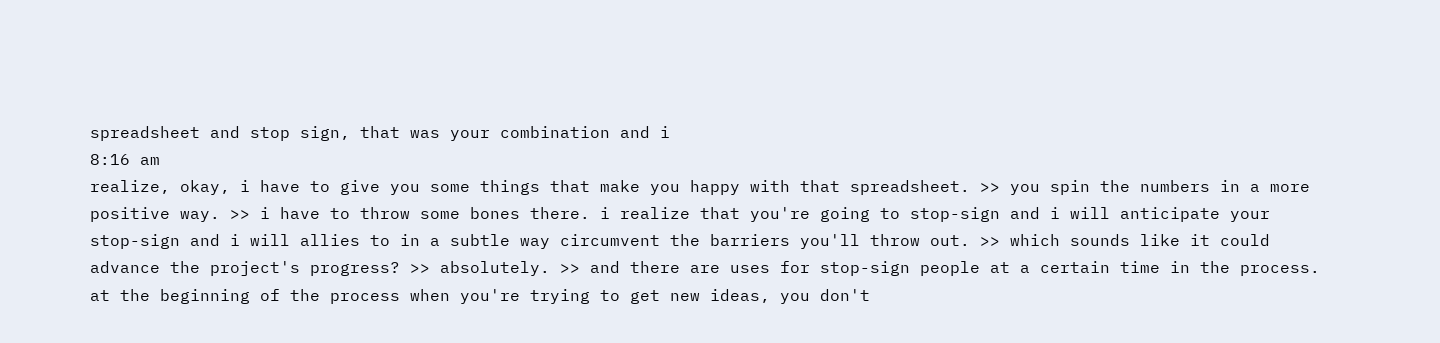spreadsheet and stop sign, that was your combination and i
8:16 am
realize, okay, i have to give you some things that make you happy with that spreadsheet. >> you spin the numbers in a more positive way. >> i have to throw some bones there. i realize that you're going to stop-sign and i will anticipate your stop-sign and i will allies to in a subtle way circumvent the barriers you'll throw out. >> which sounds like it could advance the project's progress? >> absolutely. >> and there are uses for stop-sign people at a certain time in the process. at the beginning of the process when you're trying to get new ideas, you don't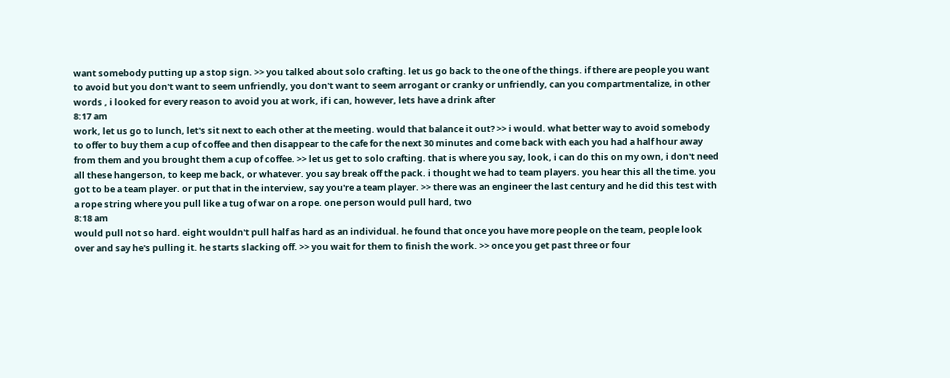want somebody putting up a stop sign. >> you talked about solo crafting. let us go back to the one of the things. if there are people you want to avoid but you don't want to seem unfriendly, you don't want to seem arrogant or cranky or unfriendly, can you compartmentalize, in other words , i looked for every reason to avoid you at work, if i can, however, lets have a drink after
8:17 am
work, let us go to lunch, let's sit next to each other at the meeting. would that balance it out? >> i would. what better way to avoid somebody to offer to buy them a cup of coffee and then disappear to the cafe for the next 30 minutes and come back with each you had a half hour away from them and you brought them a cup of coffee. >> let us get to solo crafting. that is where you say, look, i can do this on my own, i don't need all these hangerson, to keep me back, or whatever. you say break off the pack. i thought we had to team players. you hear this all the time. you got to be a team player. or put that in the interview, say you're a team player. >> there was an engineer the last century and he did this test with a rope string where you pull like a tug of war on a rope. one person would pull hard, two
8:18 am
would pull not so hard. eight wouldn't pull half as hard as an individual. he found that once you have more people on the team, people look over and say he's pulling it. he starts slacking off. >> you wait for them to finish the work. >> once you get past three or four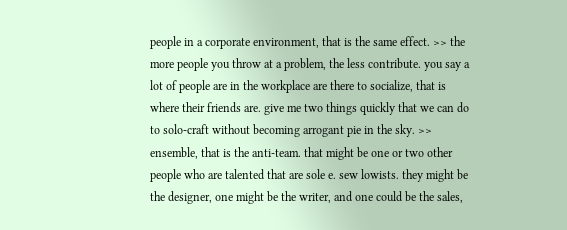people in a corporate environment, that is the same effect. >> the more people you throw at a problem, the less contribute. you say a lot of people are in the workplace are there to socialize, that is where their friends are. give me two things quickly that we can do to solo-craft without becoming arrogant pie in the sky. >> ensemble, that is the anti-team. that might be one or two other people who are talented that are sole e. sew lowists. they might be the designer, one might be the writer, and one could be the sales,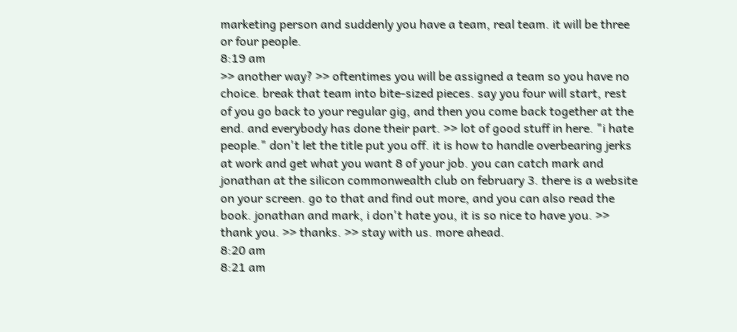marketing person and suddenly you have a team, real team. it will be three or four people.
8:19 am
>> another way? >> oftentimes you will be assigned a team so you have no choice. break that team into bite-sized pieces. say you four will start, rest of you go back to your regular gig, and then you come back together at the end. and everybody has done their part. >> lot of good stuff in here. "i hate people." don't let the title put you off. it is how to handle overbearing jerks at work and get what you want 8 of your job. you can catch mark and jonathan at the silicon commonwealth club on february 3. there is a website on your screen. go to that and find out more, and you can also read the book. jonathan and mark, i don't hate you, it is so nice to have you. >> thank you. >> thanks. >> stay with us. more ahead.
8:20 am
8:21 am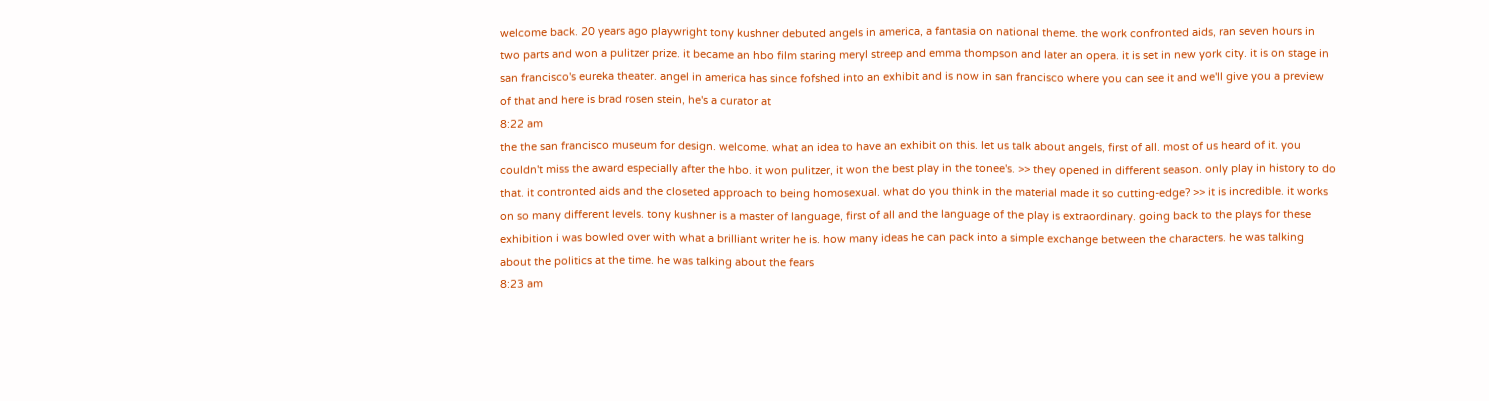welcome back. 20 years ago playwright tony kushner debuted angels in america, a fantasia on national theme. the work confronted aids, ran seven hours in two parts and won a pulitzer prize. it became an hbo film staring meryl streep and emma thompson and later an opera. it is set in new york city. it is on stage in san francisco's eureka theater. angel in america has since fofshed into an exhibit and is now in san francisco where you can see it and we'll give you a preview of that and here is brad rosen stein, he's a curator at
8:22 am
the the san francisco museum for design. welcome. what an idea to have an exhibit on this. let us talk about angels, first of all. most of us heard of it. you couldn't miss the award especially after the hbo. it won pulitzer, it won the best play in the tonee's. >> they opened in different season. only play in history to do that. it contronted aids and the closeted approach to being homosexual. what do you think in the material made it so cutting-edge? >> it is incredible. it works on so many different levels. tony kushner is a master of language, first of all and the language of the play is extraordinary. going back to the plays for these exhibition i was bowled over with what a brilliant writer he is. how many ideas he can pack into a simple exchange between the characters. he was talking about the politics at the time. he was talking about the fears
8:23 am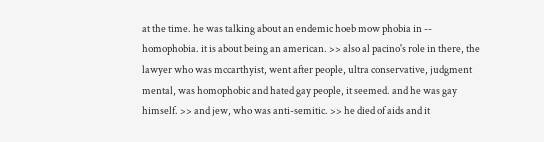at the time. he was talking about an endemic hoeb mow phobia in -- homophobia. it is about being an american. >> also al pacino's role in there, the lawyer who was mccarthyist, went after people, ultra conservative, judgment mental, was homophobic and hated gay people, it seemed. and he was gay himself. >> and jew, who was anti-semitic. >> he died of aids and it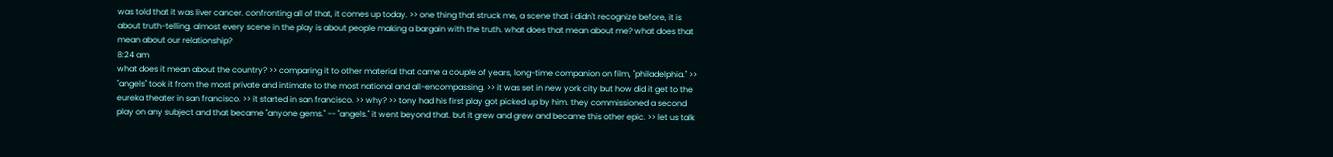was told that it was liver cancer. confronting all of that, it comes up today. >> one thing that struck me, a scene that i didn't recognize before, it is about truth-telling. almost every scene in the play is about people making a bargain with the truth. what does that mean about me? what does that mean about our relationship?
8:24 am
what does it mean about the country? >> comparing it to other material that came a couple of years, long-time companion on film, "philadelphia." >> "angels" took it from the most private and intimate to the most national and all-encompassing. >> it was set in new york city but how did it get to the eureka theater in san francisco. >> it started in san francisco. >> why? >> tony had his first play got picked up by him. they commissioned a second play on any subject and that became "anyone gems." -- "angels." it went beyond that. but it grew and grew and became this other epic. >> let us talk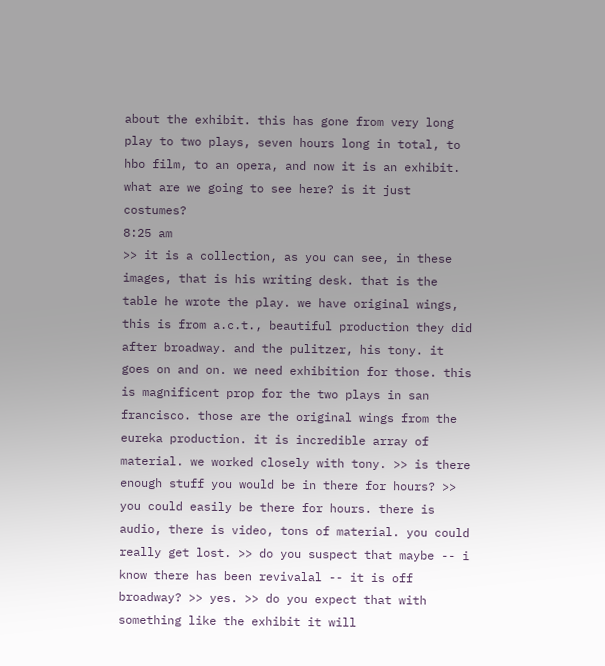about the exhibit. this has gone from very long play to two plays, seven hours long in total, to hbo film, to an opera, and now it is an exhibit. what are we going to see here? is it just costumes?
8:25 am
>> it is a collection, as you can see, in these images, that is his writing desk. that is the table he wrote the play. we have original wings, this is from a.c.t., beautiful production they did after broadway. and the pulitzer, his tony. it goes on and on. we need exhibition for those. this is magnificent prop for the two plays in san francisco. those are the original wings from the eureka production. it is incredible array of material. we worked closely with tony. >> is there enough stuff you would be in there for hours? >> you could easily be there for hours. there is audio, there is video, tons of material. you could really get lost. >> do you suspect that maybe -- i know there has been revivalal -- it is off broadway? >> yes. >> do you expect that with something like the exhibit it will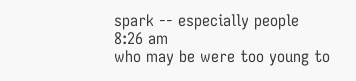spark -- especially people
8:26 am
who may be were too young to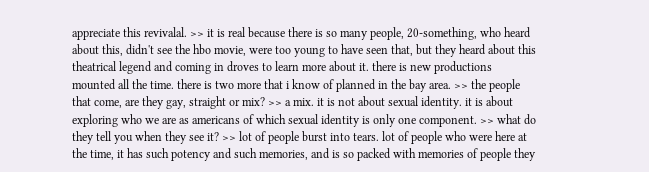appreciate this revivalal. >> it is real because there is so many people, 20-something, who heard about this, didn't see the hbo movie, were too young to have seen that, but they heard about this theatrical legend and coming in droves to learn more about it. there is new productions mounted all the time. there is two more that i know of planned in the bay area. >> the people that come, are they gay, straight or mix? >> a mix. it is not about sexual identity. it is about exploring who we are as americans of which sexual identity is only one component. >> what do they tell you when they see it? >> lot of people burst into tears. lot of people who were here at the time, it has such potency and such memories, and is so packed with memories of people they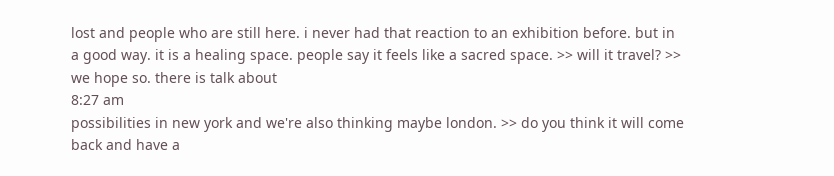lost and people who are still here. i never had that reaction to an exhibition before. but in a good way. it is a healing space. people say it feels like a sacred space. >> will it travel? >> we hope so. there is talk about
8:27 am
possibilities in new york and we're also thinking maybe london. >> do you think it will come back and have a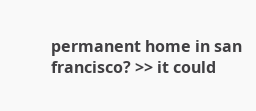permanent home in san francisco? >> it could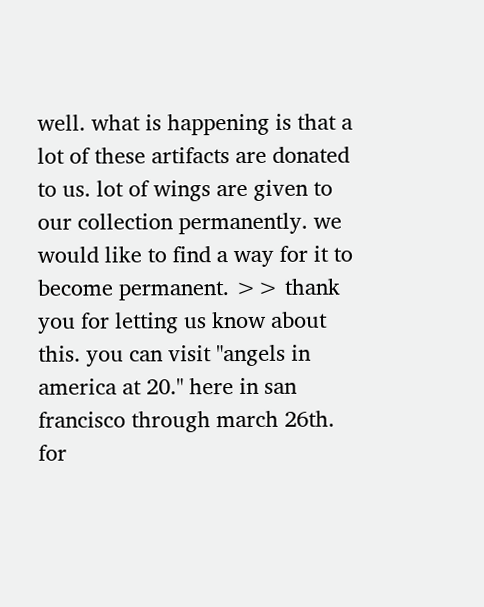well. what is happening is that a lot of these artifacts are donated to us. lot of wings are given to our collection permanently. we would like to find a way for it to become permanent. >> thank you for letting us know about this. you can visit "angels in america at 20." here in san francisco through march 26th. for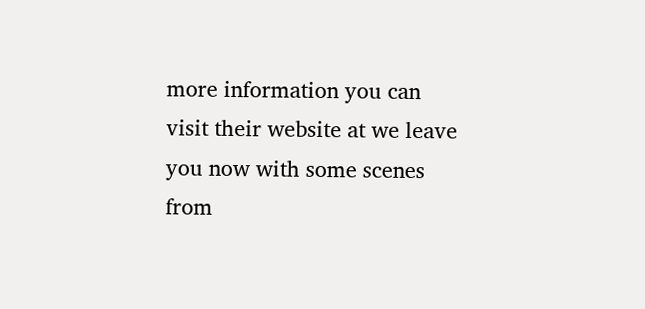more information you can visit their website at we leave you now with some scenes from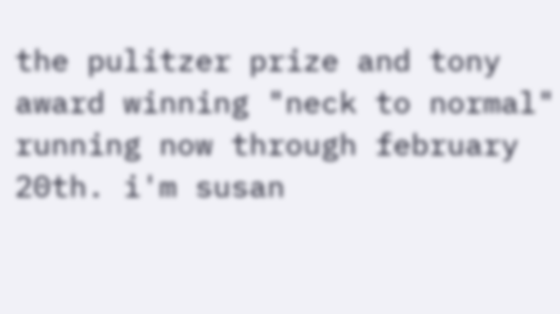the pulitzer prize and tony award winning "neck to normal" running now through february 20th. i'm susan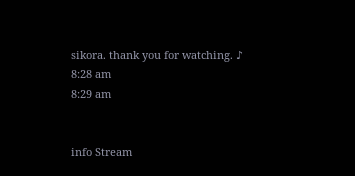sikora. thank you for watching. ♪
8:28 am
8:29 am


info Stream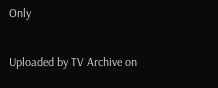Only

Uploaded by TV Archive on